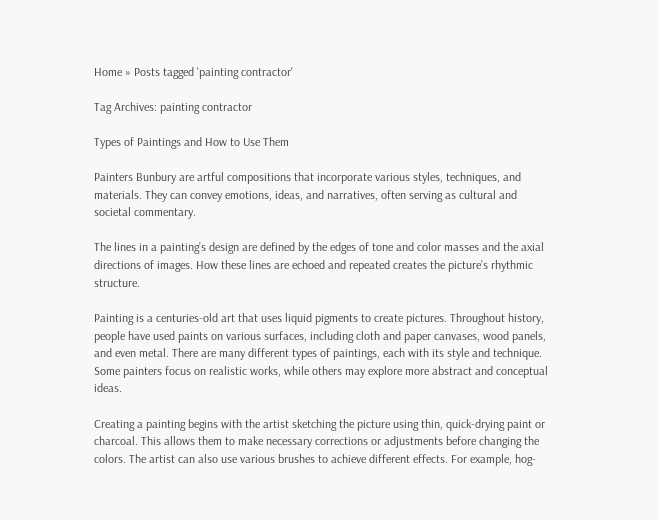Home » Posts tagged 'painting contractor'

Tag Archives: painting contractor

Types of Paintings and How to Use Them

Painters Bunbury are artful compositions that incorporate various styles, techniques, and materials. They can convey emotions, ideas, and narratives, often serving as cultural and societal commentary.

The lines in a painting’s design are defined by the edges of tone and color masses and the axial directions of images. How these lines are echoed and repeated creates the picture’s rhythmic structure.

Painting is a centuries-old art that uses liquid pigments to create pictures. Throughout history, people have used paints on various surfaces, including cloth and paper canvases, wood panels, and even metal. There are many different types of paintings, each with its style and technique. Some painters focus on realistic works, while others may explore more abstract and conceptual ideas.

Creating a painting begins with the artist sketching the picture using thin, quick-drying paint or charcoal. This allows them to make necessary corrections or adjustments before changing the colors. The artist can also use various brushes to achieve different effects. For example, hog-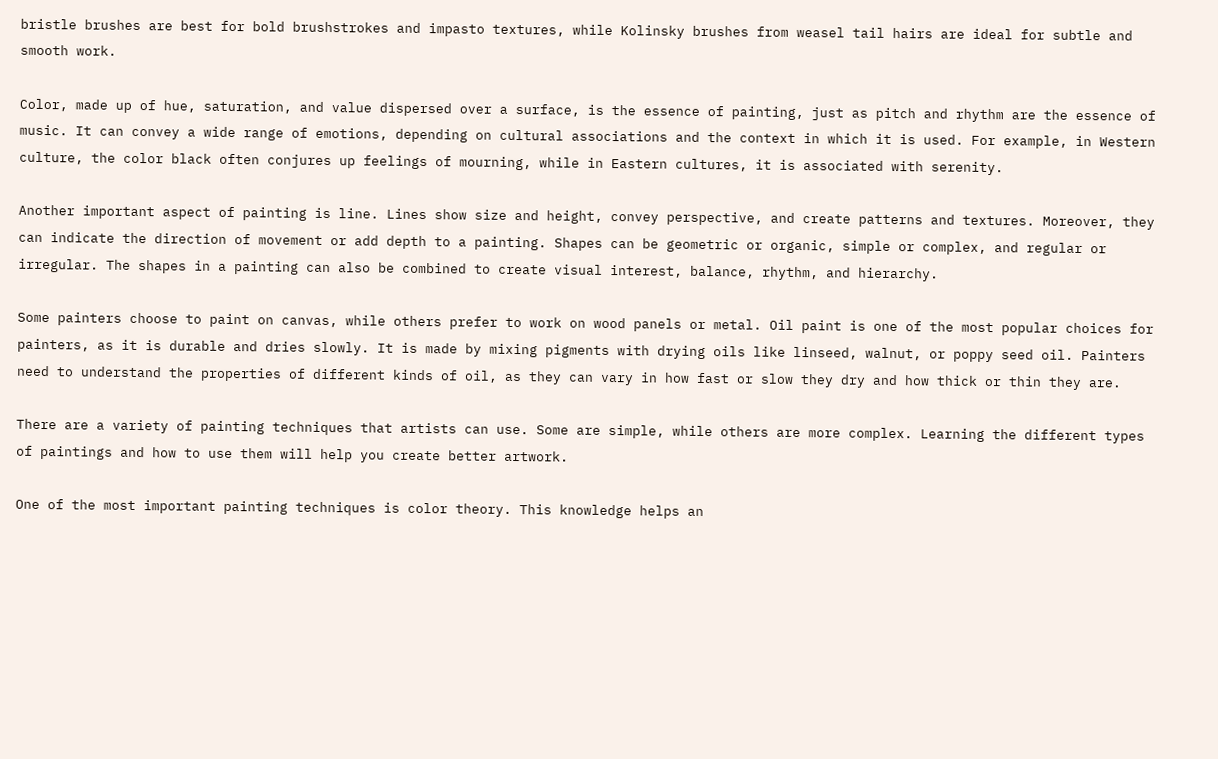bristle brushes are best for bold brushstrokes and impasto textures, while Kolinsky brushes from weasel tail hairs are ideal for subtle and smooth work.

Color, made up of hue, saturation, and value dispersed over a surface, is the essence of painting, just as pitch and rhythm are the essence of music. It can convey a wide range of emotions, depending on cultural associations and the context in which it is used. For example, in Western culture, the color black often conjures up feelings of mourning, while in Eastern cultures, it is associated with serenity.

Another important aspect of painting is line. Lines show size and height, convey perspective, and create patterns and textures. Moreover, they can indicate the direction of movement or add depth to a painting. Shapes can be geometric or organic, simple or complex, and regular or irregular. The shapes in a painting can also be combined to create visual interest, balance, rhythm, and hierarchy.

Some painters choose to paint on canvas, while others prefer to work on wood panels or metal. Oil paint is one of the most popular choices for painters, as it is durable and dries slowly. It is made by mixing pigments with drying oils like linseed, walnut, or poppy seed oil. Painters need to understand the properties of different kinds of oil, as they can vary in how fast or slow they dry and how thick or thin they are.

There are a variety of painting techniques that artists can use. Some are simple, while others are more complex. Learning the different types of paintings and how to use them will help you create better artwork.

One of the most important painting techniques is color theory. This knowledge helps an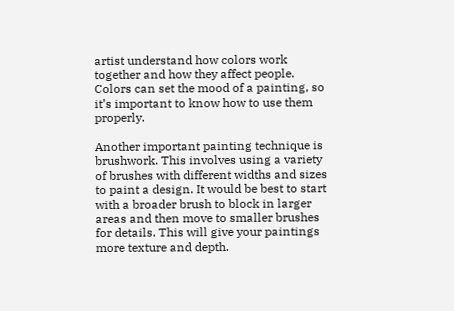artist understand how colors work together and how they affect people. Colors can set the mood of a painting, so it’s important to know how to use them properly.

Another important painting technique is brushwork. This involves using a variety of brushes with different widths and sizes to paint a design. It would be best to start with a broader brush to block in larger areas and then move to smaller brushes for details. This will give your paintings more texture and depth.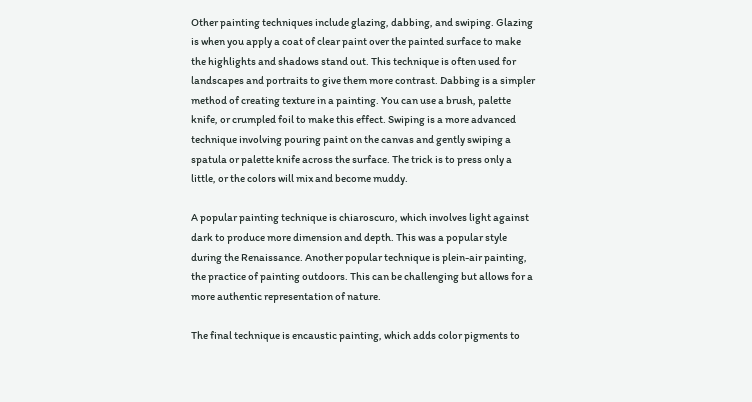Other painting techniques include glazing, dabbing, and swiping. Glazing is when you apply a coat of clear paint over the painted surface to make the highlights and shadows stand out. This technique is often used for landscapes and portraits to give them more contrast. Dabbing is a simpler method of creating texture in a painting. You can use a brush, palette knife, or crumpled foil to make this effect. Swiping is a more advanced technique involving pouring paint on the canvas and gently swiping a spatula or palette knife across the surface. The trick is to press only a little, or the colors will mix and become muddy.

A popular painting technique is chiaroscuro, which involves light against dark to produce more dimension and depth. This was a popular style during the Renaissance. Another popular technique is plein-air painting, the practice of painting outdoors. This can be challenging but allows for a more authentic representation of nature.

The final technique is encaustic painting, which adds color pigments to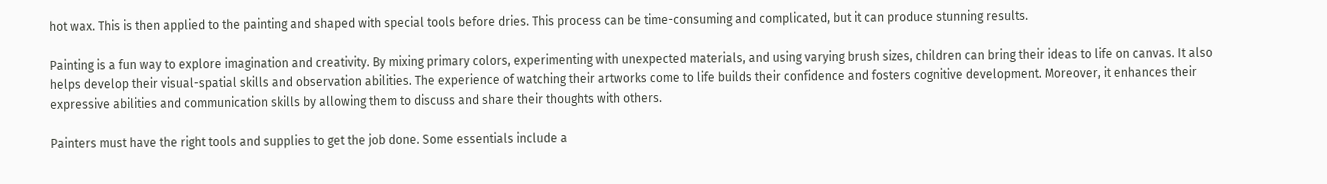hot wax. This is then applied to the painting and shaped with special tools before dries. This process can be time-consuming and complicated, but it can produce stunning results.

Painting is a fun way to explore imagination and creativity. By mixing primary colors, experimenting with unexpected materials, and using varying brush sizes, children can bring their ideas to life on canvas. It also helps develop their visual-spatial skills and observation abilities. The experience of watching their artworks come to life builds their confidence and fosters cognitive development. Moreover, it enhances their expressive abilities and communication skills by allowing them to discuss and share their thoughts with others.

Painters must have the right tools and supplies to get the job done. Some essentials include a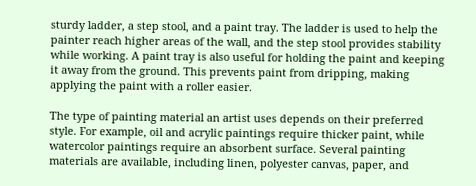sturdy ladder, a step stool, and a paint tray. The ladder is used to help the painter reach higher areas of the wall, and the step stool provides stability while working. A paint tray is also useful for holding the paint and keeping it away from the ground. This prevents paint from dripping, making applying the paint with a roller easier.

The type of painting material an artist uses depends on their preferred style. For example, oil and acrylic paintings require thicker paint, while watercolor paintings require an absorbent surface. Several painting materials are available, including linen, polyester canvas, paper, and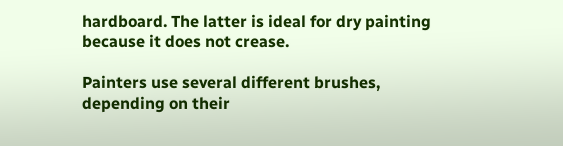hardboard. The latter is ideal for dry painting because it does not crease.

Painters use several different brushes, depending on their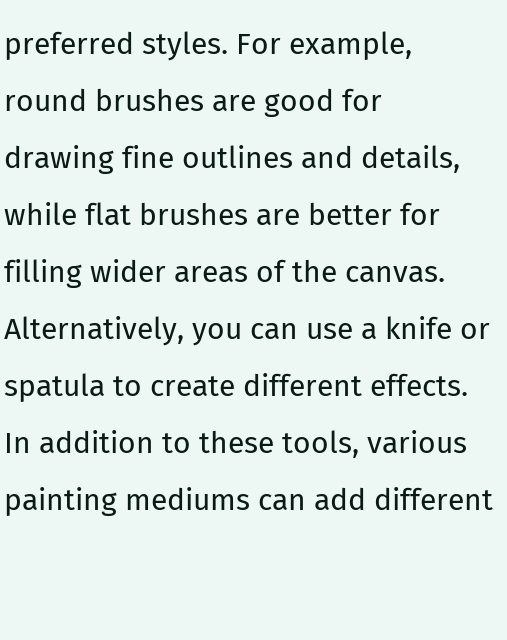preferred styles. For example, round brushes are good for drawing fine outlines and details, while flat brushes are better for filling wider areas of the canvas. Alternatively, you can use a knife or spatula to create different effects. In addition to these tools, various painting mediums can add different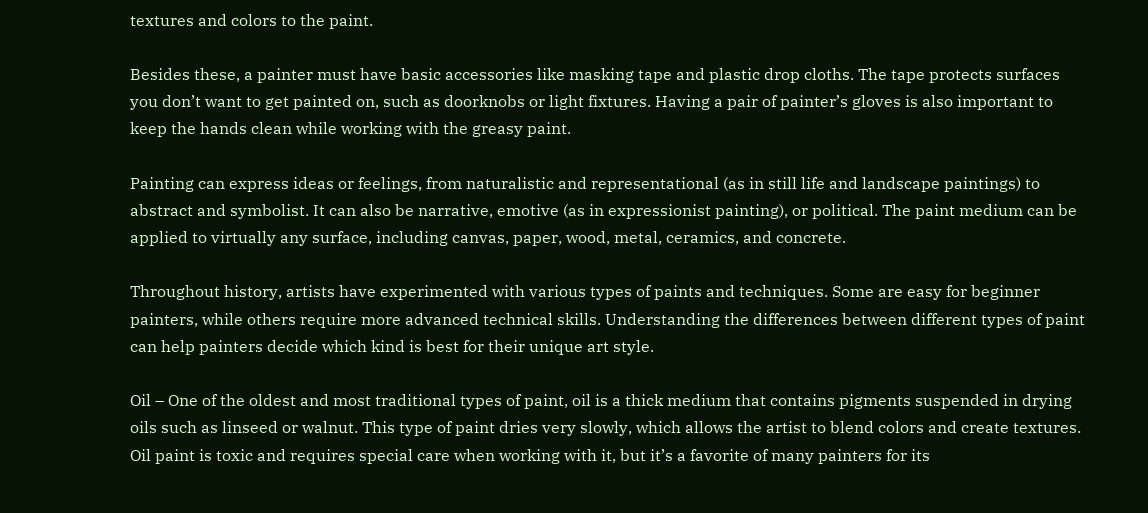textures and colors to the paint.

Besides these, a painter must have basic accessories like masking tape and plastic drop cloths. The tape protects surfaces you don’t want to get painted on, such as doorknobs or light fixtures. Having a pair of painter’s gloves is also important to keep the hands clean while working with the greasy paint.

Painting can express ideas or feelings, from naturalistic and representational (as in still life and landscape paintings) to abstract and symbolist. It can also be narrative, emotive (as in expressionist painting), or political. The paint medium can be applied to virtually any surface, including canvas, paper, wood, metal, ceramics, and concrete.

Throughout history, artists have experimented with various types of paints and techniques. Some are easy for beginner painters, while others require more advanced technical skills. Understanding the differences between different types of paint can help painters decide which kind is best for their unique art style.

Oil – One of the oldest and most traditional types of paint, oil is a thick medium that contains pigments suspended in drying oils such as linseed or walnut. This type of paint dries very slowly, which allows the artist to blend colors and create textures. Oil paint is toxic and requires special care when working with it, but it’s a favorite of many painters for its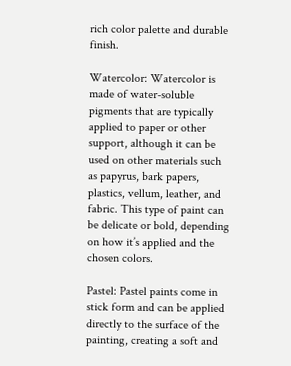rich color palette and durable finish.

Watercolor: Watercolor is made of water-soluble pigments that are typically applied to paper or other support, although it can be used on other materials such as papyrus, bark papers, plastics, vellum, leather, and fabric. This type of paint can be delicate or bold, depending on how it’s applied and the chosen colors.

Pastel: Pastel paints come in stick form and can be applied directly to the surface of the painting, creating a soft and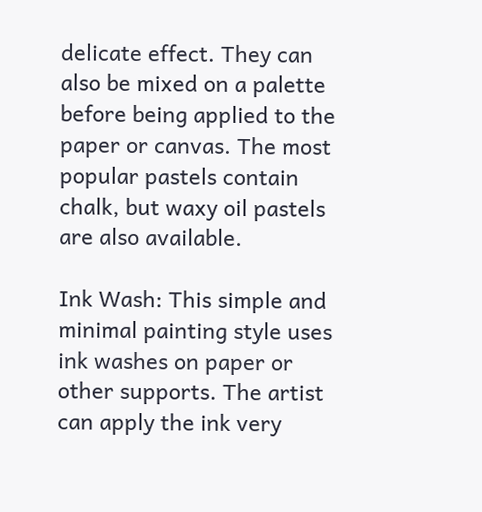delicate effect. They can also be mixed on a palette before being applied to the paper or canvas. The most popular pastels contain chalk, but waxy oil pastels are also available.

Ink Wash: This simple and minimal painting style uses ink washes on paper or other supports. The artist can apply the ink very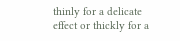thinly for a delicate effect or thickly for a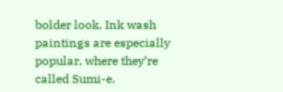bolder look. Ink wash paintings are especially popular, where they’re called Sumi-e.